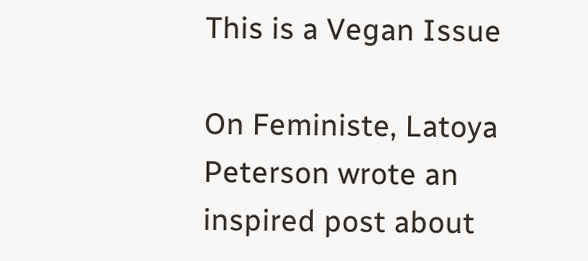This is a Vegan Issue

On Feministe, Latoya Peterson wrote an inspired post about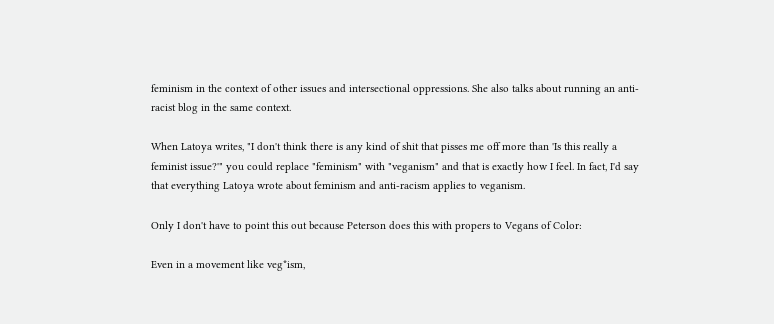feminism in the context of other issues and intersectional oppressions. She also talks about running an anti-racist blog in the same context.

When Latoya writes, "I don't think there is any kind of shit that pisses me off more than 'Is this really a feminist issue?'" you could replace "feminism" with "veganism" and that is exactly how I feel. In fact, I'd say that everything Latoya wrote about feminism and anti-racism applies to veganism.

Only I don't have to point this out because Peterson does this with propers to Vegans of Color:

Even in a movement like veg*ism,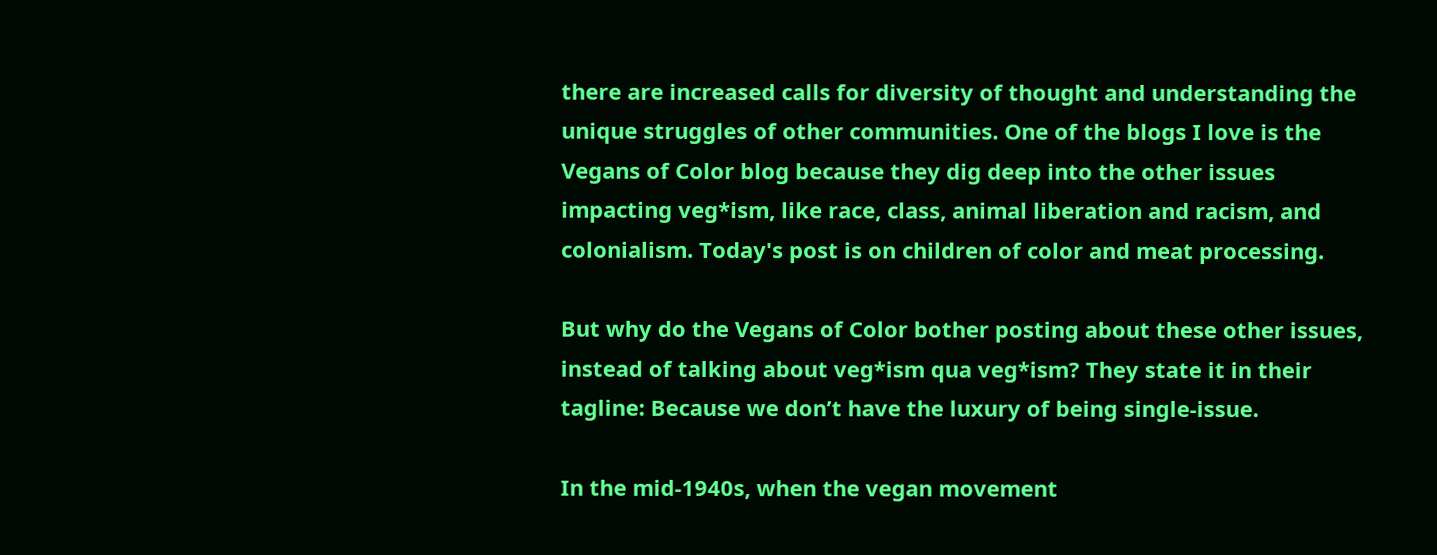there are increased calls for diversity of thought and understanding the unique struggles of other communities. One of the blogs I love is the Vegans of Color blog because they dig deep into the other issues impacting veg*ism, like race, class, animal liberation and racism, and colonialism. Today's post is on children of color and meat processing.

But why do the Vegans of Color bother posting about these other issues, instead of talking about veg*ism qua veg*ism? They state it in their tagline: Because we don’t have the luxury of being single-issue.

In the mid-1940s, when the vegan movement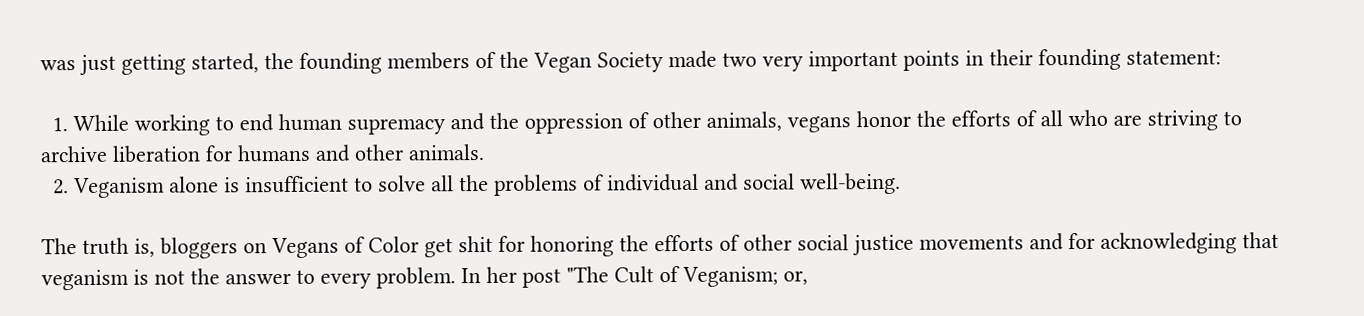was just getting started, the founding members of the Vegan Society made two very important points in their founding statement:

  1. While working to end human supremacy and the oppression of other animals, vegans honor the efforts of all who are striving to archive liberation for humans and other animals.
  2. Veganism alone is insufficient to solve all the problems of individual and social well-being.

The truth is, bloggers on Vegans of Color get shit for honoring the efforts of other social justice movements and for acknowledging that veganism is not the answer to every problem. In her post "The Cult of Veganism; or,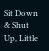Sit Down & Shut Up, Little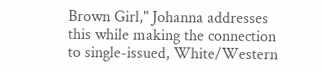Brown Girl," Johanna addresses this while making the connection to single-issued, White/Western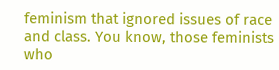feminism that ignored issues of race and class. You know, those feminists who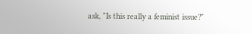ask, "Is this really a feminist issue?"